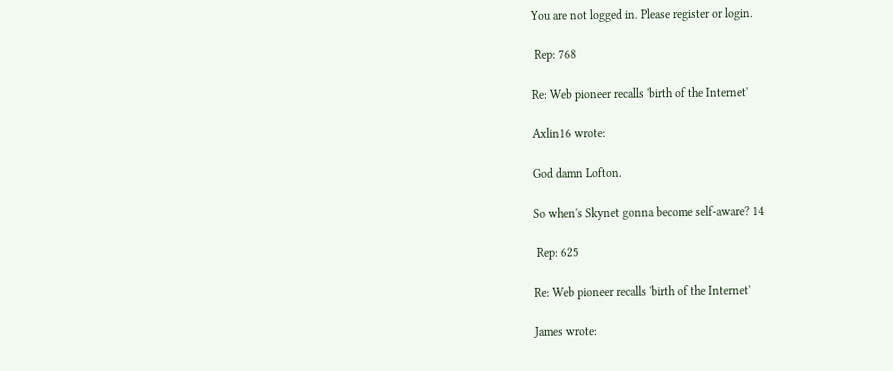You are not logged in. Please register or login.

 Rep: 768

Re: Web pioneer recalls 'birth of the Internet'

Axlin16 wrote:

God damn Lofton.

So when's Skynet gonna become self-aware? 14

 Rep: 625

Re: Web pioneer recalls 'birth of the Internet'

James wrote: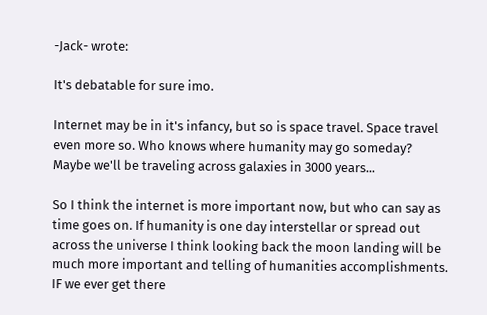-Jack- wrote:

It's debatable for sure imo.

Internet may be in it's infancy, but so is space travel. Space travel even more so. Who knows where humanity may go someday? Maybe we'll be traveling across galaxies in 3000 years...

So I think the internet is more important now, but who can say as time goes on. If humanity is one day interstellar or spread out across the universe I think looking back the moon landing will be much more important and telling of humanities accomplishments. IF we ever get there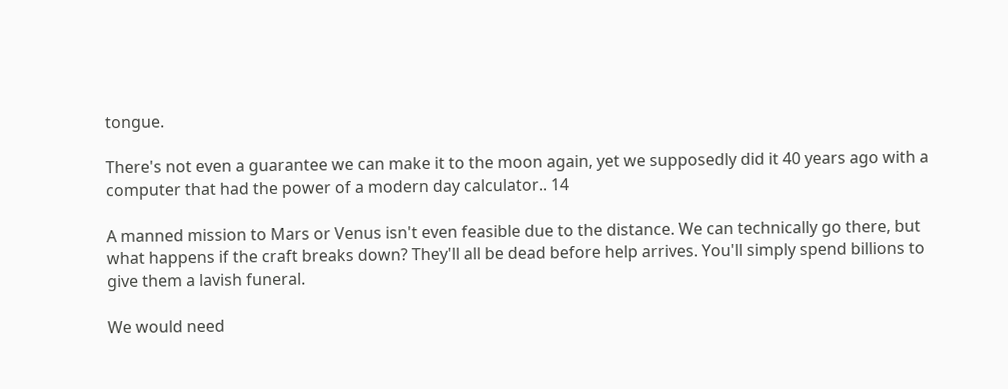tongue.

There's not even a guarantee we can make it to the moon again, yet we supposedly did it 40 years ago with a computer that had the power of a modern day calculator.. 14

A manned mission to Mars or Venus isn't even feasible due to the distance. We can technically go there, but what happens if the craft breaks down? They'll all be dead before help arrives. You'll simply spend billions to give them a lavish funeral.

We would need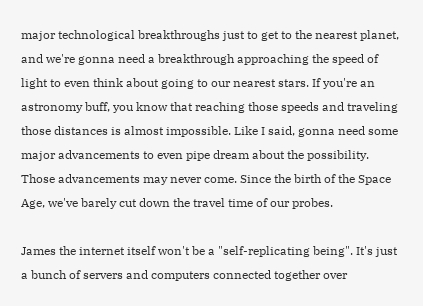major technological breakthroughs just to get to the nearest planet, and we're gonna need a breakthrough approaching the speed of light to even think about going to our nearest stars. If you're an astronomy buff, you know that reaching those speeds and traveling those distances is almost impossible. Like I said, gonna need some major advancements to even pipe dream about the possibility. Those advancements may never come. Since the birth of the Space Age, we've barely cut down the travel time of our probes.

James the internet itself won't be a "self-replicating being". It's just a bunch of servers and computers connected together over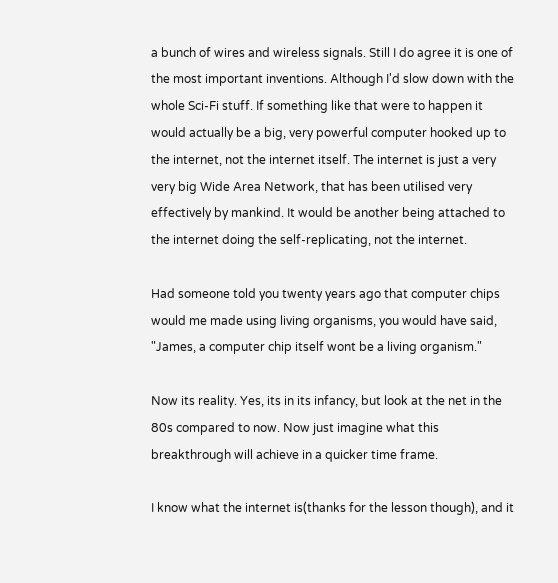a bunch of wires and wireless signals. Still I do agree it is one of the most important inventions. Although I'd slow down with the whole Sci-Fi stuff. If something like that were to happen it would actually be a big, very powerful computer hooked up to the internet, not the internet itself. The internet is just a very very big Wide Area Network, that has been utilised very effectively by mankind. It would be another being attached to the internet doing the self-replicating, not the internet.

Had someone told you twenty years ago that computer chips would me made using living organisms, you would have said, "James, a computer chip itself wont be a living organism."

Now its reality. Yes, its in its infancy, but look at the net in the 80s compared to now. Now just imagine what this breakthrough will achieve in a quicker time frame.

I know what the internet is(thanks for the lesson though), and it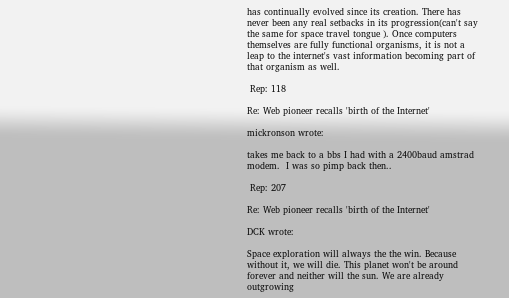has continually evolved since its creation. There has never been any real setbacks in its progression(can't say the same for space travel tongue ). Once computers themselves are fully functional organisms, it is not a leap to the internet's vast information becoming part of that organism as well.

 Rep: 118

Re: Web pioneer recalls 'birth of the Internet'

mickronson wrote:

takes me back to a bbs I had with a 2400baud amstrad modem.  I was so pimp back then..

 Rep: 207

Re: Web pioneer recalls 'birth of the Internet'

DCK wrote:

Space exploration will always the the win. Because without it, we will die. This planet won't be around forever and neither will the sun. We are already outgrowing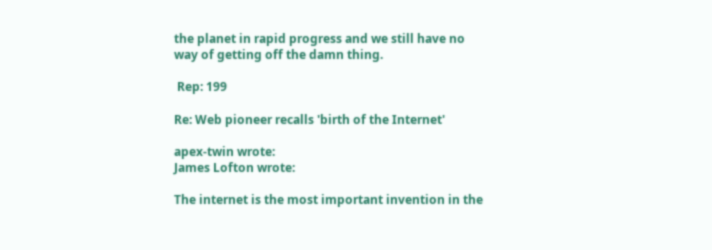the planet in rapid progress and we still have no way of getting off the damn thing.

 Rep: 199

Re: Web pioneer recalls 'birth of the Internet'

apex-twin wrote:
James Lofton wrote:

The internet is the most important invention in the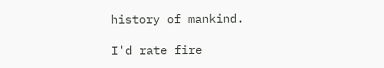history of mankind.

I'd rate fire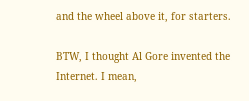and the wheel above it, for starters.

BTW, I thought Al Gore invented the Internet. I mean,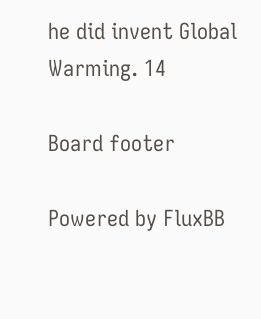he did invent Global Warming. 14

Board footer

Powered by FluxBB